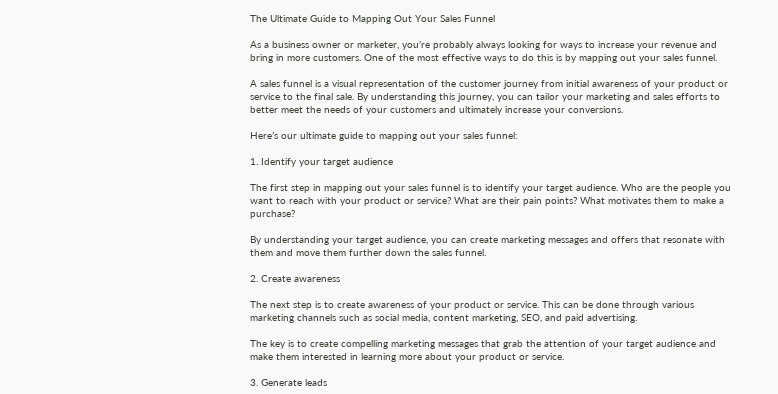The Ultimate Guide to Mapping Out Your Sales Funnel

As a business owner or marketer, you’re probably always looking for ways to increase your revenue and bring in more customers. One of the most effective ways to do this is by mapping out your sales funnel.

A sales funnel is a visual representation of the customer journey from initial awareness of your product or service to the final sale. By understanding this journey, you can tailor your marketing and sales efforts to better meet the needs of your customers and ultimately increase your conversions.

Here’s our ultimate guide to mapping out your sales funnel:

1. Identify your target audience

The first step in mapping out your sales funnel is to identify your target audience. Who are the people you want to reach with your product or service? What are their pain points? What motivates them to make a purchase?

By understanding your target audience, you can create marketing messages and offers that resonate with them and move them further down the sales funnel.

2. Create awareness

The next step is to create awareness of your product or service. This can be done through various marketing channels such as social media, content marketing, SEO, and paid advertising.

The key is to create compelling marketing messages that grab the attention of your target audience and make them interested in learning more about your product or service.

3. Generate leads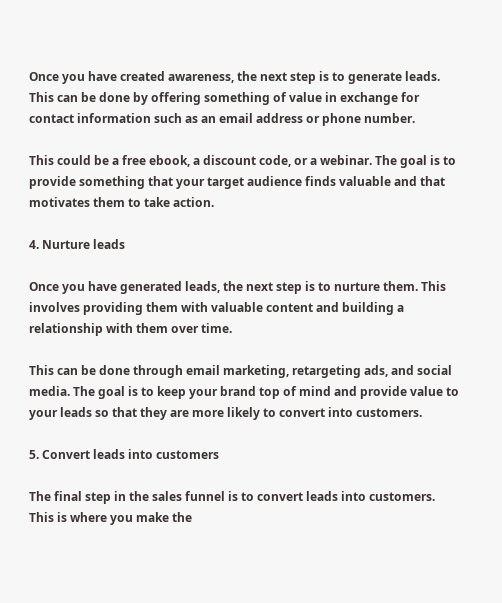Once you have created awareness, the next step is to generate leads. This can be done by offering something of value in exchange for contact information such as an email address or phone number.

This could be a free ebook, a discount code, or a webinar. The goal is to provide something that your target audience finds valuable and that motivates them to take action.

4. Nurture leads

Once you have generated leads, the next step is to nurture them. This involves providing them with valuable content and building a relationship with them over time.

This can be done through email marketing, retargeting ads, and social media. The goal is to keep your brand top of mind and provide value to your leads so that they are more likely to convert into customers.

5. Convert leads into customers

The final step in the sales funnel is to convert leads into customers. This is where you make the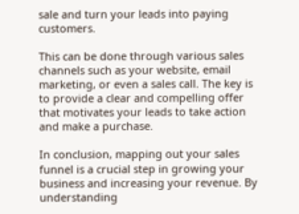sale and turn your leads into paying customers.

This can be done through various sales channels such as your website, email marketing, or even a sales call. The key is to provide a clear and compelling offer that motivates your leads to take action and make a purchase.

In conclusion, mapping out your sales funnel is a crucial step in growing your business and increasing your revenue. By understanding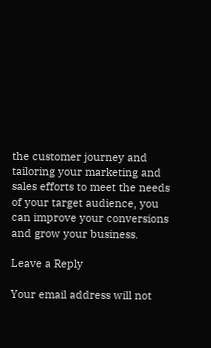the customer journey and tailoring your marketing and sales efforts to meet the needs of your target audience, you can improve your conversions and grow your business.

Leave a Reply

Your email address will not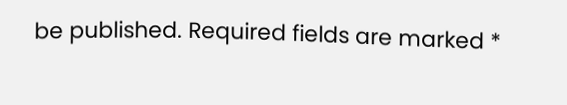be published. Required fields are marked *